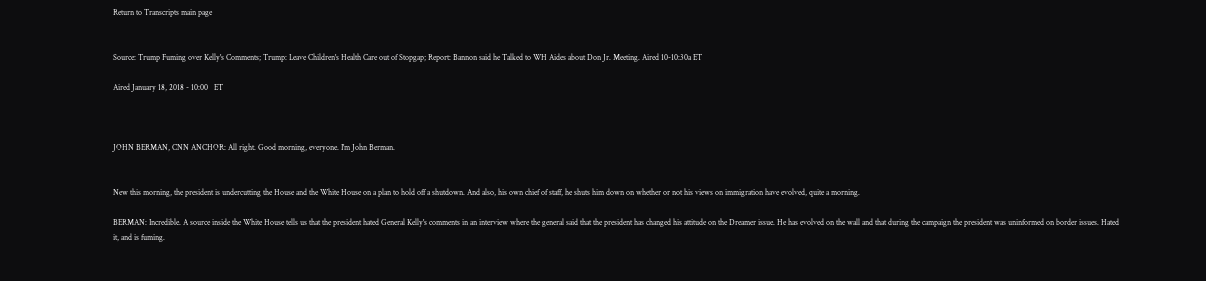Return to Transcripts main page


Source: Trump Fuming over Kelly's Comments; Trump: Leave Children's Health Care out of Stopgap; Report: Bannon said he Talked to WH Aides about Don Jr. Meeting. Aired 10-10:30a ET

Aired January 18, 2018 - 10:00   ET



JOHN BERMAN, CNN ANCHOR: All right. Good morning, everyone. I'm John Berman.


New this morning, the president is undercutting the House and the White House on a plan to hold off a shutdown. And also, his own chief of staff, he shuts him down on whether or not his views on immigration have evolved, quite a morning.

BERMAN: Incredible. A source inside the White House tells us that the president hated General Kelly's comments in an interview where the general said that the president has changed his attitude on the Dreamer issue. He has evolved on the wall and that during the campaign the president was uninformed on border issues. Hated it, and is fuming.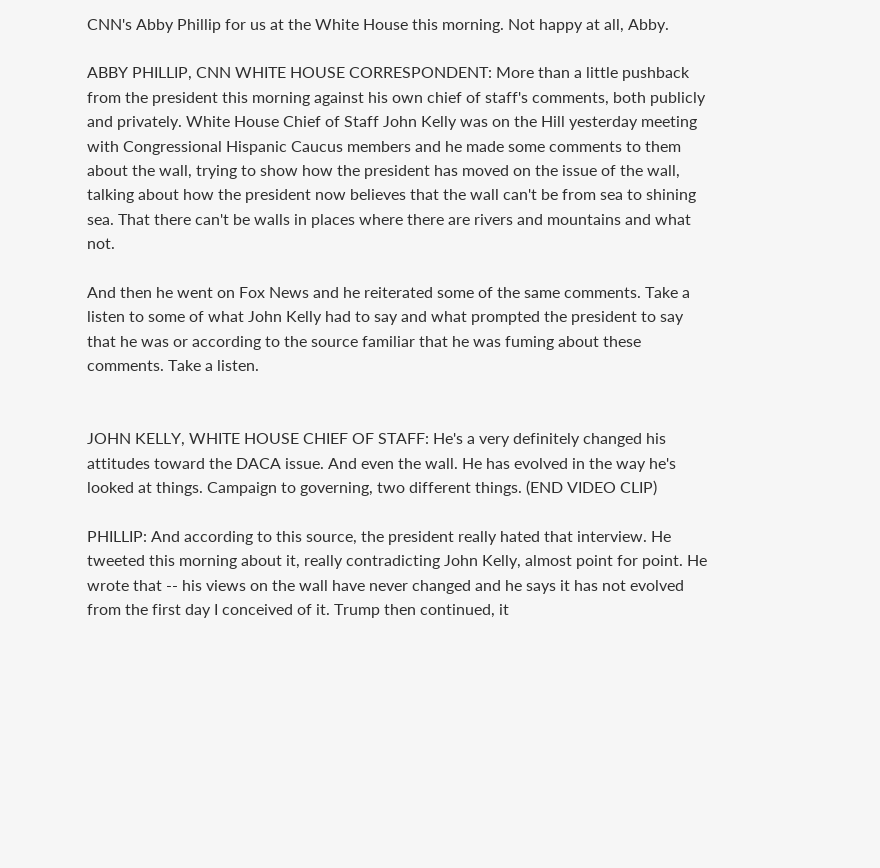CNN's Abby Phillip for us at the White House this morning. Not happy at all, Abby.

ABBY PHILLIP, CNN WHITE HOUSE CORRESPONDENT: More than a little pushback from the president this morning against his own chief of staff's comments, both publicly and privately. White House Chief of Staff John Kelly was on the Hill yesterday meeting with Congressional Hispanic Caucus members and he made some comments to them about the wall, trying to show how the president has moved on the issue of the wall, talking about how the president now believes that the wall can't be from sea to shining sea. That there can't be walls in places where there are rivers and mountains and what not.

And then he went on Fox News and he reiterated some of the same comments. Take a listen to some of what John Kelly had to say and what prompted the president to say that he was or according to the source familiar that he was fuming about these comments. Take a listen.


JOHN KELLY, WHITE HOUSE CHIEF OF STAFF: He's a very definitely changed his attitudes toward the DACA issue. And even the wall. He has evolved in the way he's looked at things. Campaign to governing, two different things. (END VIDEO CLIP)

PHILLIP: And according to this source, the president really hated that interview. He tweeted this morning about it, really contradicting John Kelly, almost point for point. He wrote that -- his views on the wall have never changed and he says it has not evolved from the first day I conceived of it. Trump then continued, it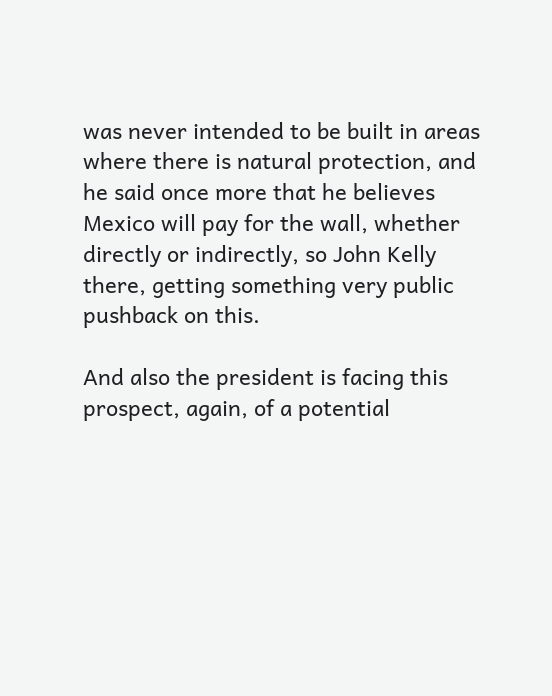was never intended to be built in areas where there is natural protection, and he said once more that he believes Mexico will pay for the wall, whether directly or indirectly, so John Kelly there, getting something very public pushback on this.

And also the president is facing this prospect, again, of a potential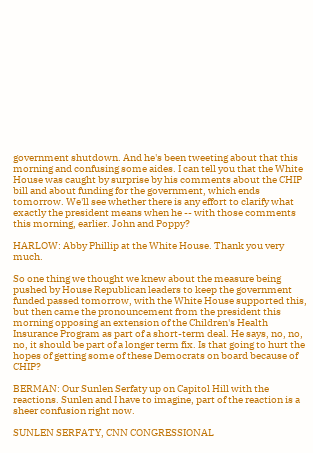government shutdown. And he's been tweeting about that this morning and confusing some aides. I can tell you that the White House was caught by surprise by his comments about the CHIP bill and about funding for the government, which ends tomorrow. We'll see whether there is any effort to clarify what exactly the president means when he -- with those comments this morning, earlier. John and Poppy?

HARLOW: Abby Phillip at the White House. Thank you very much.

So one thing we thought we knew about the measure being pushed by House Republican leaders to keep the government funded passed tomorrow, with the White House supported this, but then came the pronouncement from the president this morning opposing an extension of the Children's Health Insurance Program as part of a short-term deal. He says, no, no, no, it should be part of a longer term fix. Is that going to hurt the hopes of getting some of these Democrats on board because of CHIP?

BERMAN: Our Sunlen Serfaty up on Capitol Hill with the reactions. Sunlen and I have to imagine, part of the reaction is a sheer confusion right now.

SUNLEN SERFATY, CNN CONGRESSIONAL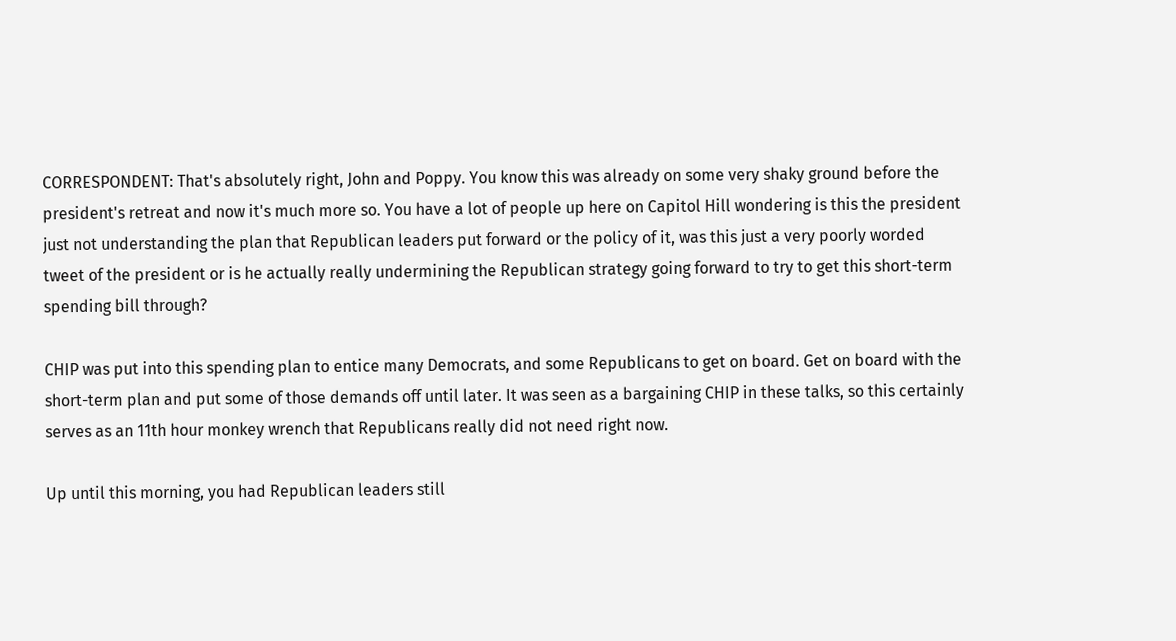CORRESPONDENT: That's absolutely right, John and Poppy. You know this was already on some very shaky ground before the president's retreat and now it's much more so. You have a lot of people up here on Capitol Hill wondering is this the president just not understanding the plan that Republican leaders put forward or the policy of it, was this just a very poorly worded tweet of the president or is he actually really undermining the Republican strategy going forward to try to get this short-term spending bill through?

CHIP was put into this spending plan to entice many Democrats, and some Republicans to get on board. Get on board with the short-term plan and put some of those demands off until later. It was seen as a bargaining CHIP in these talks, so this certainly serves as an 11th hour monkey wrench that Republicans really did not need right now.

Up until this morning, you had Republican leaders still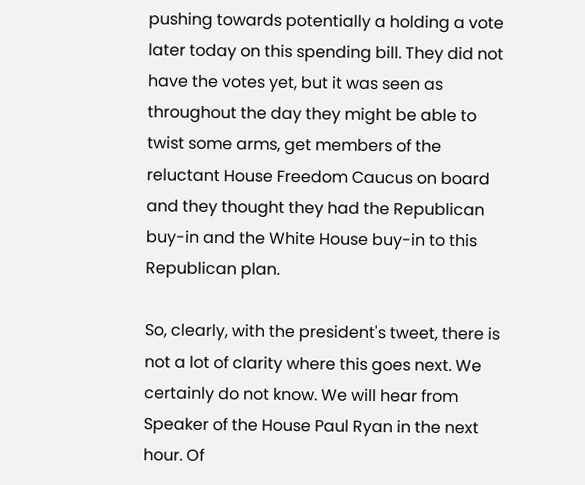pushing towards potentially a holding a vote later today on this spending bill. They did not have the votes yet, but it was seen as throughout the day they might be able to twist some arms, get members of the reluctant House Freedom Caucus on board and they thought they had the Republican buy-in and the White House buy-in to this Republican plan.

So, clearly, with the president's tweet, there is not a lot of clarity where this goes next. We certainly do not know. We will hear from Speaker of the House Paul Ryan in the next hour. Of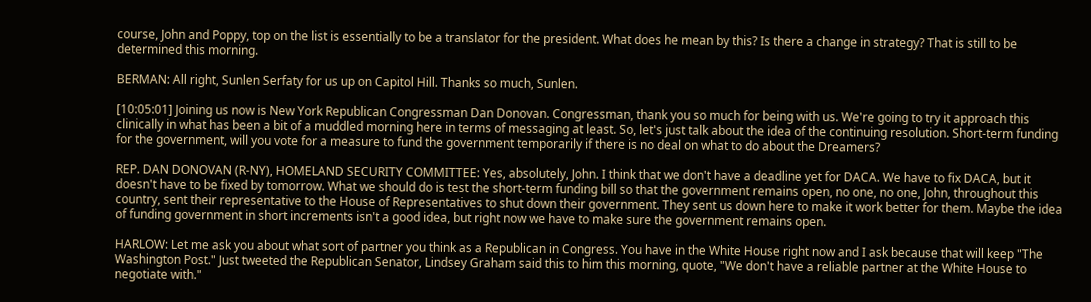course, John and Poppy, top on the list is essentially to be a translator for the president. What does he mean by this? Is there a change in strategy? That is still to be determined this morning.

BERMAN: All right, Sunlen Serfaty for us up on Capitol Hill. Thanks so much, Sunlen.

[10:05:01] Joining us now is New York Republican Congressman Dan Donovan. Congressman, thank you so much for being with us. We're going to try it approach this clinically in what has been a bit of a muddled morning here in terms of messaging at least. So, let's just talk about the idea of the continuing resolution. Short-term funding for the government, will you vote for a measure to fund the government temporarily if there is no deal on what to do about the Dreamers?

REP. DAN DONOVAN (R-NY), HOMELAND SECURITY COMMITTEE: Yes, absolutely, John. I think that we don't have a deadline yet for DACA. We have to fix DACA, but it doesn't have to be fixed by tomorrow. What we should do is test the short-term funding bill so that the government remains open, no one, no one, John, throughout this country, sent their representative to the House of Representatives to shut down their government. They sent us down here to make it work better for them. Maybe the idea of funding government in short increments isn't a good idea, but right now we have to make sure the government remains open.

HARLOW: Let me ask you about what sort of partner you think as a Republican in Congress. You have in the White House right now and I ask because that will keep "The Washington Post." Just tweeted the Republican Senator, Lindsey Graham said this to him this morning, quote, "We don't have a reliable partner at the White House to negotiate with."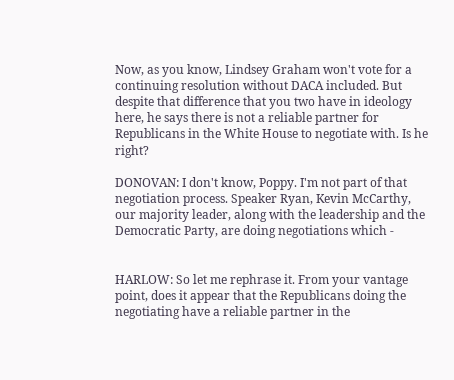Now, as you know, Lindsey Graham won't vote for a continuing resolution without DACA included. But despite that difference that you two have in ideology here, he says there is not a reliable partner for Republicans in the White House to negotiate with. Is he right?

DONOVAN: I don't know, Poppy. I'm not part of that negotiation process. Speaker Ryan, Kevin McCarthy, our majority leader, along with the leadership and the Democratic Party, are doing negotiations which -


HARLOW: So let me rephrase it. From your vantage point, does it appear that the Republicans doing the negotiating have a reliable partner in the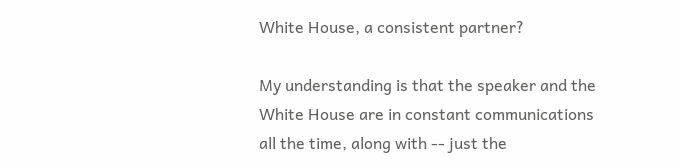White House, a consistent partner?

My understanding is that the speaker and the White House are in constant communications all the time, along with -- just the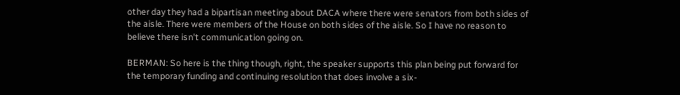other day they had a bipartisan meeting about DACA where there were senators from both sides of the aisle. There were members of the House on both sides of the aisle. So I have no reason to believe there isn't communication going on.

BERMAN: So here is the thing though, right, the speaker supports this plan being put forward for the temporary funding and continuing resolution that does involve a six-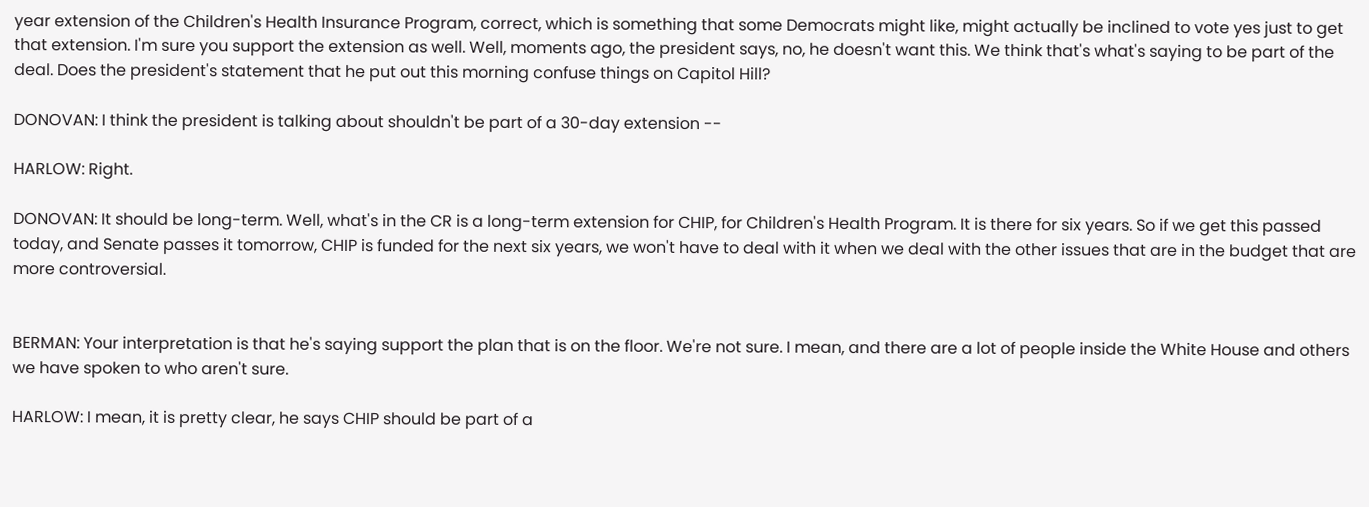year extension of the Children's Health Insurance Program, correct, which is something that some Democrats might like, might actually be inclined to vote yes just to get that extension. I'm sure you support the extension as well. Well, moments ago, the president says, no, he doesn't want this. We think that's what's saying to be part of the deal. Does the president's statement that he put out this morning confuse things on Capitol Hill?

DONOVAN: I think the president is talking about shouldn't be part of a 30-day extension --

HARLOW: Right.

DONOVAN: It should be long-term. Well, what's in the CR is a long-term extension for CHIP, for Children's Health Program. It is there for six years. So if we get this passed today, and Senate passes it tomorrow, CHIP is funded for the next six years, we won't have to deal with it when we deal with the other issues that are in the budget that are more controversial.


BERMAN: Your interpretation is that he's saying support the plan that is on the floor. We're not sure. I mean, and there are a lot of people inside the White House and others we have spoken to who aren't sure.

HARLOW: I mean, it is pretty clear, he says CHIP should be part of a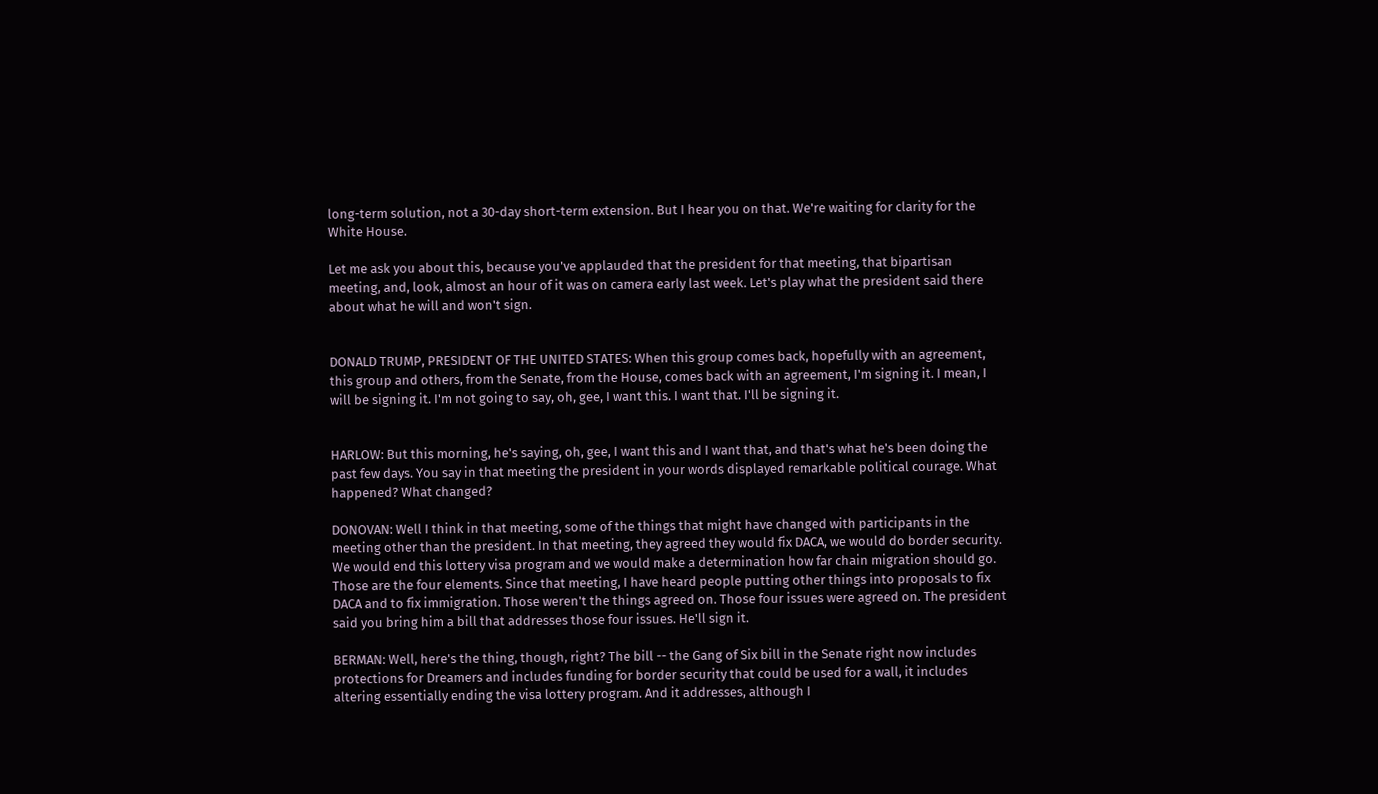long-term solution, not a 30-day short-term extension. But I hear you on that. We're waiting for clarity for the White House.

Let me ask you about this, because you've applauded that the president for that meeting, that bipartisan meeting, and, look, almost an hour of it was on camera early last week. Let's play what the president said there about what he will and won't sign.


DONALD TRUMP, PRESIDENT OF THE UNITED STATES: When this group comes back, hopefully with an agreement, this group and others, from the Senate, from the House, comes back with an agreement, I'm signing it. I mean, I will be signing it. I'm not going to say, oh, gee, I want this. I want that. I'll be signing it.


HARLOW: But this morning, he's saying, oh, gee, I want this and I want that, and that's what he's been doing the past few days. You say in that meeting the president in your words displayed remarkable political courage. What happened? What changed?

DONOVAN: Well I think in that meeting, some of the things that might have changed with participants in the meeting other than the president. In that meeting, they agreed they would fix DACA, we would do border security. We would end this lottery visa program and we would make a determination how far chain migration should go. Those are the four elements. Since that meeting, I have heard people putting other things into proposals to fix DACA and to fix immigration. Those weren't the things agreed on. Those four issues were agreed on. The president said you bring him a bill that addresses those four issues. He'll sign it.

BERMAN: Well, here's the thing, though, right? The bill -- the Gang of Six bill in the Senate right now includes protections for Dreamers and includes funding for border security that could be used for a wall, it includes altering essentially ending the visa lottery program. And it addresses, although I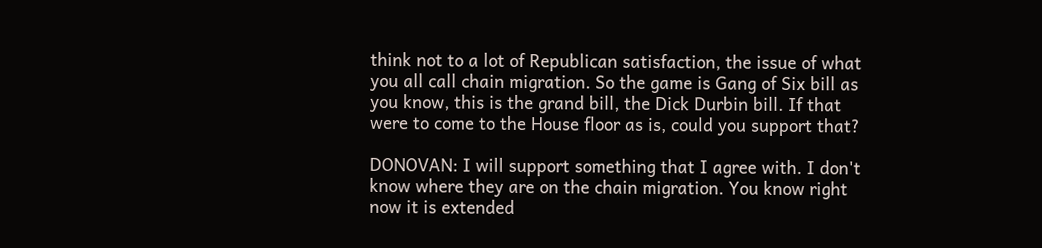think not to a lot of Republican satisfaction, the issue of what you all call chain migration. So the game is Gang of Six bill as you know, this is the grand bill, the Dick Durbin bill. If that were to come to the House floor as is, could you support that?

DONOVAN: I will support something that I agree with. I don't know where they are on the chain migration. You know right now it is extended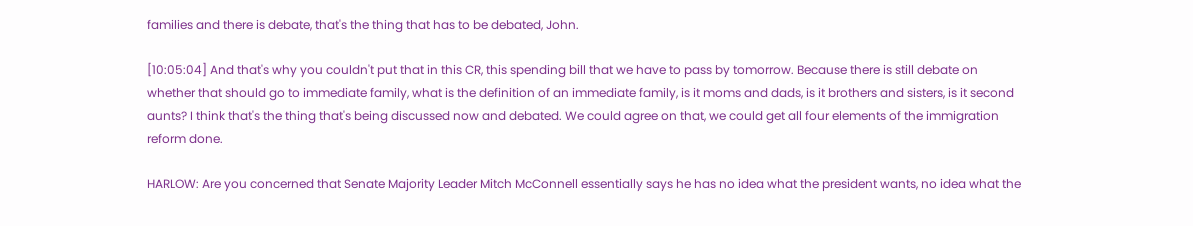families and there is debate, that's the thing that has to be debated, John.

[10:05:04] And that's why you couldn't put that in this CR, this spending bill that we have to pass by tomorrow. Because there is still debate on whether that should go to immediate family, what is the definition of an immediate family, is it moms and dads, is it brothers and sisters, is it second aunts? I think that's the thing that's being discussed now and debated. We could agree on that, we could get all four elements of the immigration reform done.

HARLOW: Are you concerned that Senate Majority Leader Mitch McConnell essentially says he has no idea what the president wants, no idea what the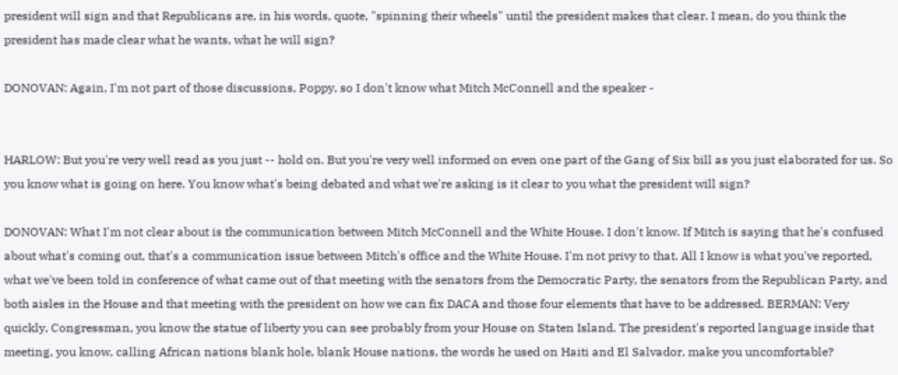president will sign and that Republicans are, in his words, quote, "spinning their wheels" until the president makes that clear. I mean, do you think the president has made clear what he wants, what he will sign?

DONOVAN: Again, I'm not part of those discussions, Poppy, so I don't know what Mitch McConnell and the speaker -


HARLOW: But you're very well read as you just -- hold on. But you're very well informed on even one part of the Gang of Six bill as you just elaborated for us. So you know what is going on here. You know what's being debated and what we're asking is it clear to you what the president will sign?

DONOVAN: What I'm not clear about is the communication between Mitch McConnell and the White House. I don't know. If Mitch is saying that he's confused about what's coming out, that's a communication issue between Mitch's office and the White House. I'm not privy to that. All I know is what you've reported, what we've been told in conference of what came out of that meeting with the senators from the Democratic Party, the senators from the Republican Party, and both aisles in the House and that meeting with the president on how we can fix DACA and those four elements that have to be addressed. BERMAN: Very quickly, Congressman, you know the statue of liberty you can see probably from your House on Staten Island. The president's reported language inside that meeting, you know, calling African nations blank hole, blank House nations, the words he used on Haiti and El Salvador, make you uncomfortable?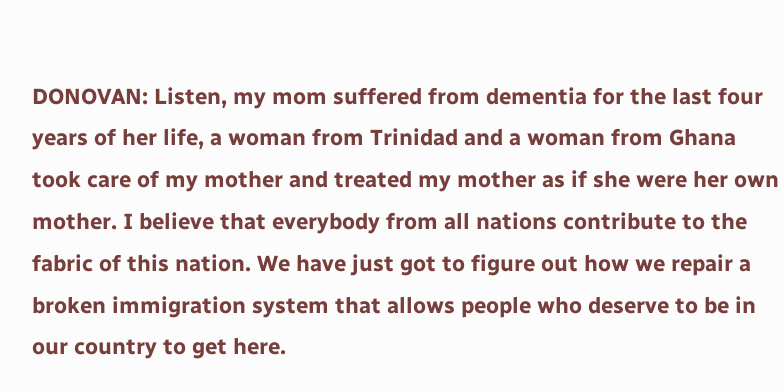DONOVAN: Listen, my mom suffered from dementia for the last four years of her life, a woman from Trinidad and a woman from Ghana took care of my mother and treated my mother as if she were her own mother. I believe that everybody from all nations contribute to the fabric of this nation. We have just got to figure out how we repair a broken immigration system that allows people who deserve to be in our country to get here.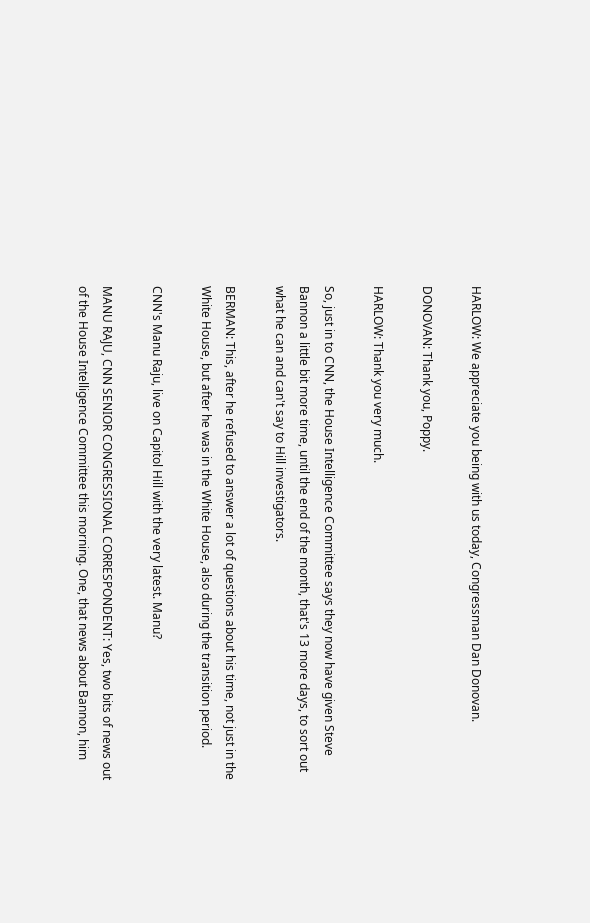HARLOW: We appreciate you being with us today, Congressman Dan Donovan.

DONOVAN: Thank you, Poppy.

HARLOW: Thank you very much.

So, just in to CNN, the House Intelligence Committee says they now have given Steve Bannon a little bit more time, until the end of the month, that's 13 more days, to sort out what he can and can't say to Hill investigators.

BERMAN: This, after he refused to answer a lot of questions about his time, not just in the White House, but after he was in the White House, also during the transition period.

CNN's Manu Raju, live on Capitol Hill with the very latest. Manu?

MANU RAJU, CNN SENIOR CONGRESSIONAL CORRESPONDENT: Yes, two bits of news out of the House Intelligence Committee this morning. One, that news about Bannon, him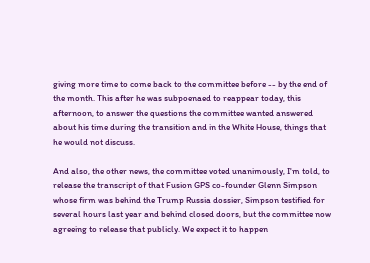giving more time to come back to the committee before -- by the end of the month. This after he was subpoenaed to reappear today, this afternoon, to answer the questions the committee wanted answered about his time during the transition and in the White House, things that he would not discuss.

And also, the other news, the committee voted unanimously, I'm told, to release the transcript of that Fusion GPS co-founder Glenn Simpson whose firm was behind the Trump Russia dossier, Simpson testified for several hours last year and behind closed doors, but the committee now agreeing to release that publicly. We expect it to happen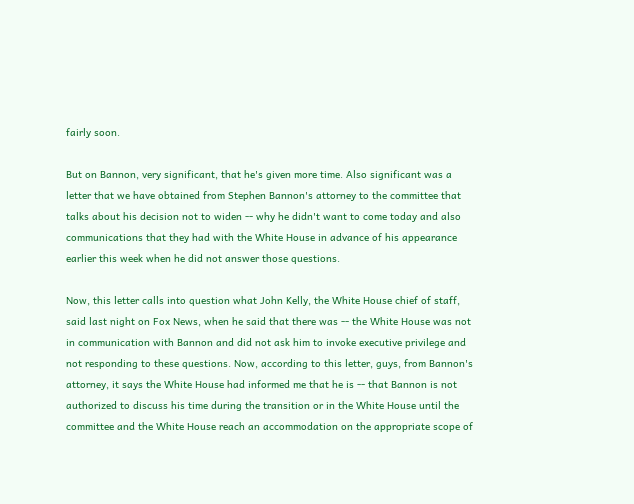fairly soon.

But on Bannon, very significant, that he's given more time. Also significant was a letter that we have obtained from Stephen Bannon's attorney to the committee that talks about his decision not to widen -- why he didn't want to come today and also communications that they had with the White House in advance of his appearance earlier this week when he did not answer those questions.

Now, this letter calls into question what John Kelly, the White House chief of staff, said last night on Fox News, when he said that there was -- the White House was not in communication with Bannon and did not ask him to invoke executive privilege and not responding to these questions. Now, according to this letter, guys, from Bannon's attorney, it says the White House had informed me that he is -- that Bannon is not authorized to discuss his time during the transition or in the White House until the committee and the White House reach an accommodation on the appropriate scope of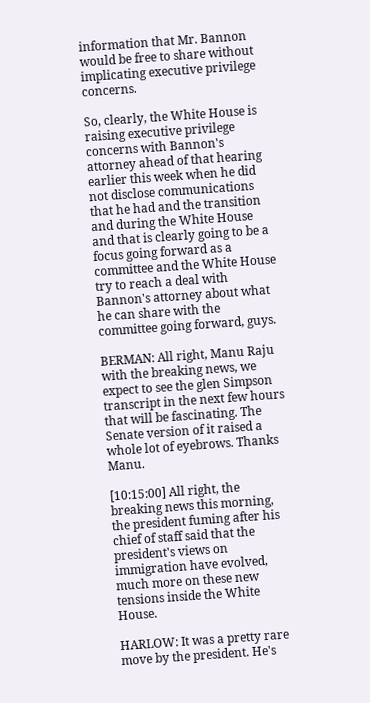information that Mr. Bannon would be free to share without implicating executive privilege concerns.

So, clearly, the White House is raising executive privilege concerns with Bannon's attorney ahead of that hearing earlier this week when he did not disclose communications that he had and the transition and during the White House and that is clearly going to be a focus going forward as a committee and the White House try to reach a deal with Bannon's attorney about what he can share with the committee going forward, guys.

BERMAN: All right, Manu Raju with the breaking news, we expect to see the glen Simpson transcript in the next few hours that will be fascinating. The Senate version of it raised a whole lot of eyebrows. Thanks Manu.

[10:15:00] All right, the breaking news this morning, the president fuming after his chief of staff said that the president's views on immigration have evolved, much more on these new tensions inside the White House.

HARLOW: It was a pretty rare move by the president. He's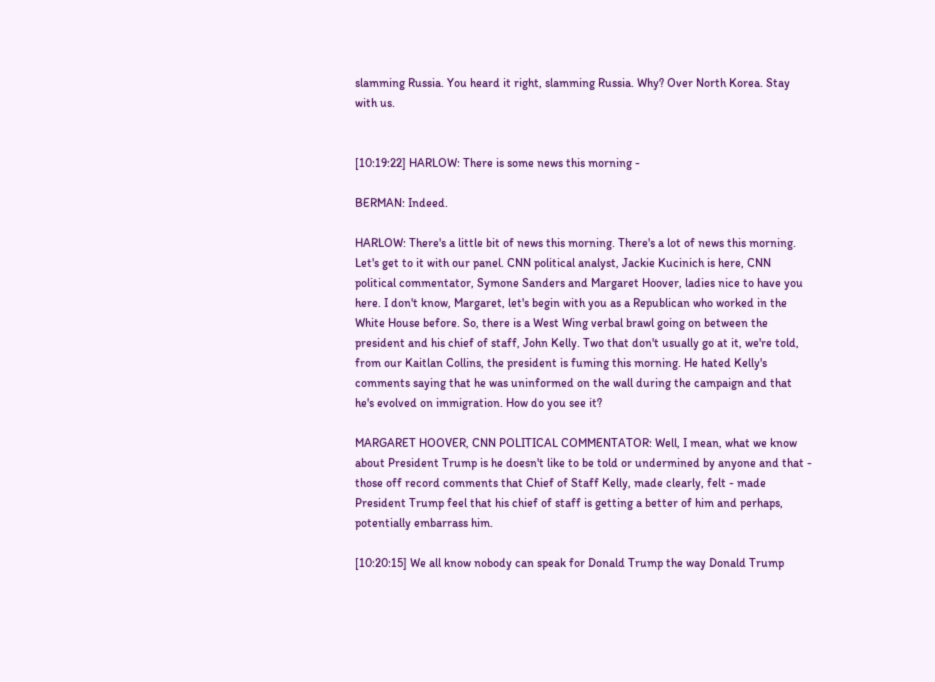slamming Russia. You heard it right, slamming Russia. Why? Over North Korea. Stay with us.


[10:19:22] HARLOW: There is some news this morning -

BERMAN: Indeed.

HARLOW: There's a little bit of news this morning. There's a lot of news this morning. Let's get to it with our panel. CNN political analyst, Jackie Kucinich is here, CNN political commentator, Symone Sanders and Margaret Hoover, ladies nice to have you here. I don't know, Margaret, let's begin with you as a Republican who worked in the White House before. So, there is a West Wing verbal brawl going on between the president and his chief of staff, John Kelly. Two that don't usually go at it, we're told, from our Kaitlan Collins, the president is fuming this morning. He hated Kelly's comments saying that he was uninformed on the wall during the campaign and that he's evolved on immigration. How do you see it?

MARGARET HOOVER, CNN POLITICAL COMMENTATOR: Well, I mean, what we know about President Trump is he doesn't like to be told or undermined by anyone and that - those off record comments that Chief of Staff Kelly, made clearly, felt - made President Trump feel that his chief of staff is getting a better of him and perhaps, potentially embarrass him.

[10:20:15] We all know nobody can speak for Donald Trump the way Donald Trump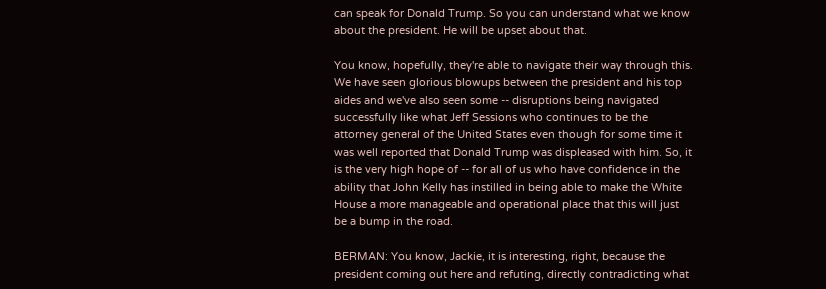can speak for Donald Trump. So you can understand what we know about the president. He will be upset about that.

You know, hopefully, they're able to navigate their way through this. We have seen glorious blowups between the president and his top aides and we've also seen some -- disruptions being navigated successfully like what Jeff Sessions who continues to be the attorney general of the United States even though for some time it was well reported that Donald Trump was displeased with him. So, it is the very high hope of -- for all of us who have confidence in the ability that John Kelly has instilled in being able to make the White House a more manageable and operational place that this will just be a bump in the road.

BERMAN: You know, Jackie, it is interesting, right, because the president coming out here and refuting, directly contradicting what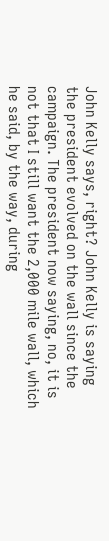John Kelly says, right? John Kelly is saying the president evolved on the wall since the campaign. The president now saying, no, it is not that I still want the 2,000 mile wall, which he said, by the way, during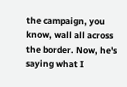the campaign, you know, wall all across the border. Now, he's saying what I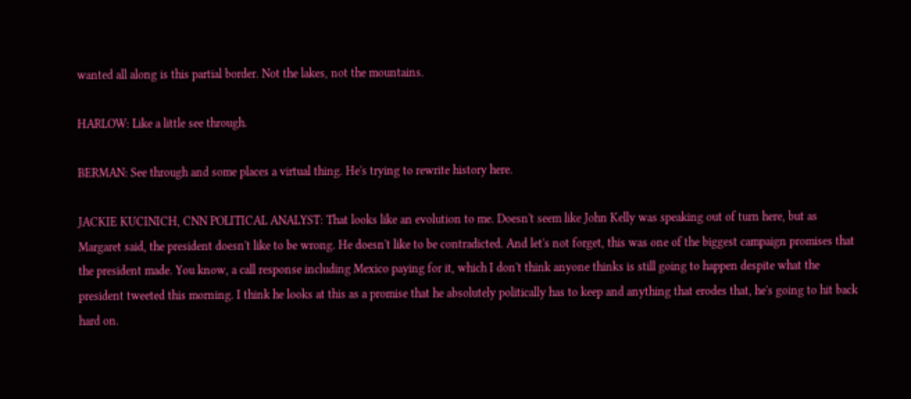wanted all along is this partial border. Not the lakes, not the mountains.

HARLOW: Like a little see through.

BERMAN: See through and some places a virtual thing. He's trying to rewrite history here.

JACKIE KUCINICH, CNN POLITICAL ANALYST: That looks like an evolution to me. Doesn't seem like John Kelly was speaking out of turn here, but as Margaret said, the president doesn't like to be wrong. He doesn't like to be contradicted. And let's not forget, this was one of the biggest campaign promises that the president made. You know, a call response including Mexico paying for it, which I don't think anyone thinks is still going to happen despite what the president tweeted this morning. I think he looks at this as a promise that he absolutely politically has to keep and anything that erodes that, he's going to hit back hard on.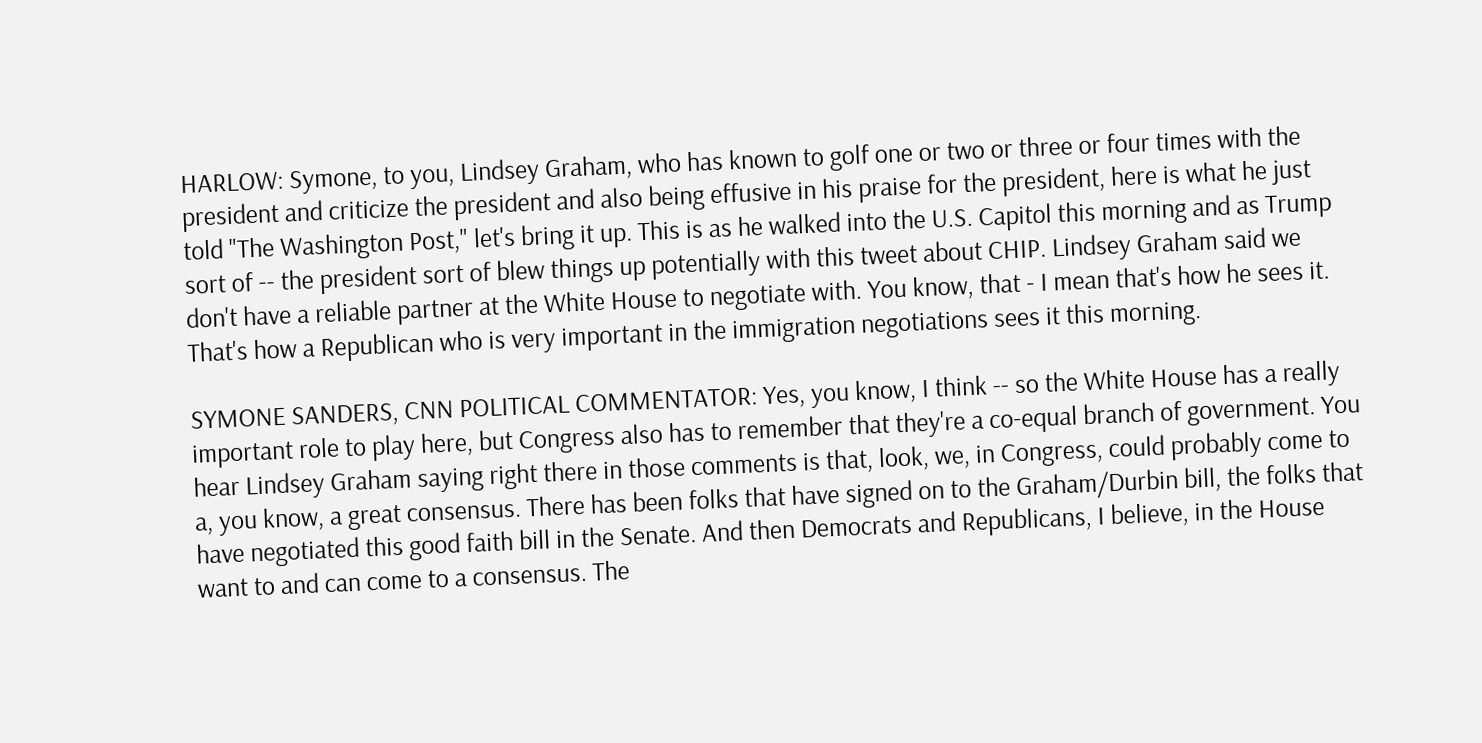HARLOW: Symone, to you, Lindsey Graham, who has known to golf one or two or three or four times with the president and criticize the president and also being effusive in his praise for the president, here is what he just told "The Washington Post," let's bring it up. This is as he walked into the U.S. Capitol this morning and as Trump sort of -- the president sort of blew things up potentially with this tweet about CHIP. Lindsey Graham said we don't have a reliable partner at the White House to negotiate with. You know, that - I mean that's how he sees it. That's how a Republican who is very important in the immigration negotiations sees it this morning.

SYMONE SANDERS, CNN POLITICAL COMMENTATOR: Yes, you know, I think -- so the White House has a really important role to play here, but Congress also has to remember that they're a co-equal branch of government. You hear Lindsey Graham saying right there in those comments is that, look, we, in Congress, could probably come to a, you know, a great consensus. There has been folks that have signed on to the Graham/Durbin bill, the folks that have negotiated this good faith bill in the Senate. And then Democrats and Republicans, I believe, in the House want to and can come to a consensus. The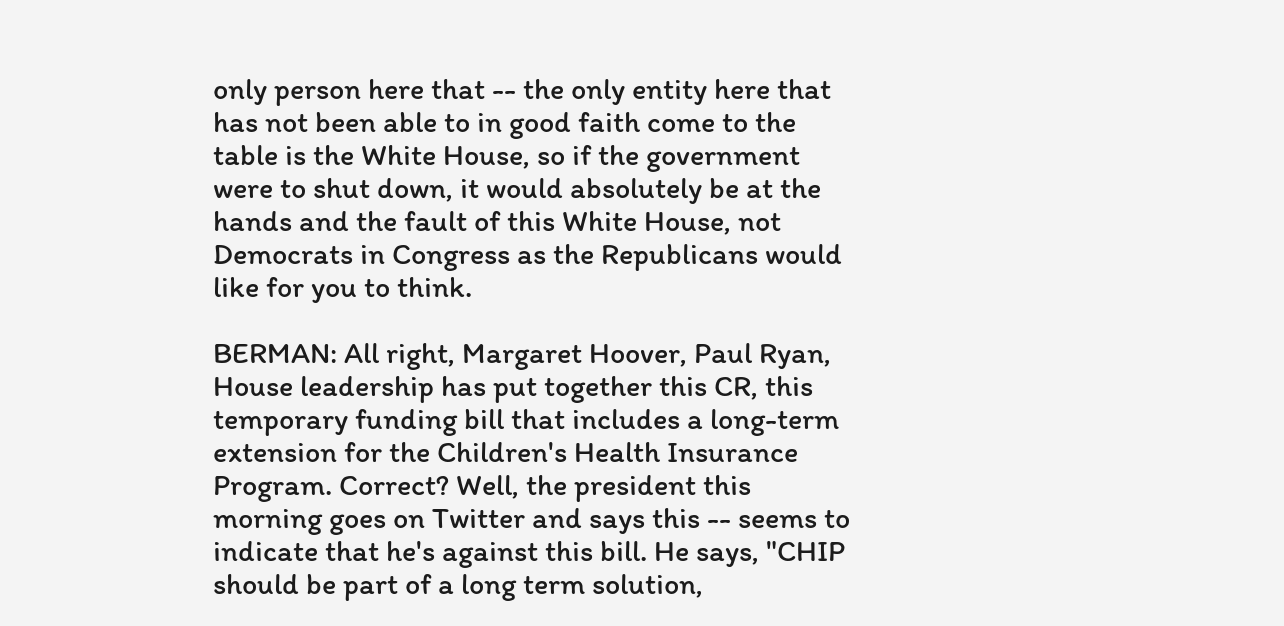only person here that -- the only entity here that has not been able to in good faith come to the table is the White House, so if the government were to shut down, it would absolutely be at the hands and the fault of this White House, not Democrats in Congress as the Republicans would like for you to think.

BERMAN: All right, Margaret Hoover, Paul Ryan, House leadership has put together this CR, this temporary funding bill that includes a long-term extension for the Children's Health Insurance Program. Correct? Well, the president this morning goes on Twitter and says this -- seems to indicate that he's against this bill. He says, "CHIP should be part of a long term solution,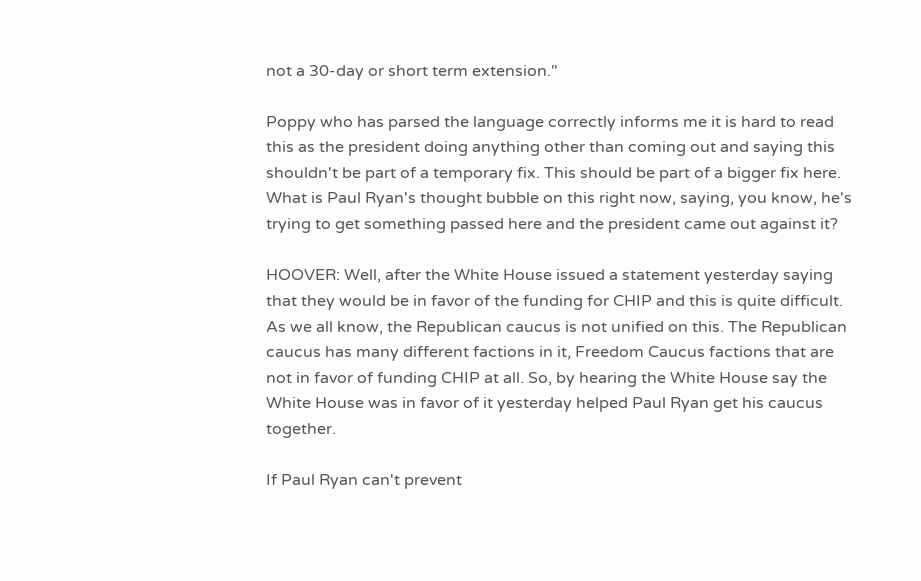not a 30-day or short term extension."

Poppy who has parsed the language correctly informs me it is hard to read this as the president doing anything other than coming out and saying this shouldn't be part of a temporary fix. This should be part of a bigger fix here. What is Paul Ryan's thought bubble on this right now, saying, you know, he's trying to get something passed here and the president came out against it?

HOOVER: Well, after the White House issued a statement yesterday saying that they would be in favor of the funding for CHIP and this is quite difficult. As we all know, the Republican caucus is not unified on this. The Republican caucus has many different factions in it, Freedom Caucus factions that are not in favor of funding CHIP at all. So, by hearing the White House say the White House was in favor of it yesterday helped Paul Ryan get his caucus together.

If Paul Ryan can't prevent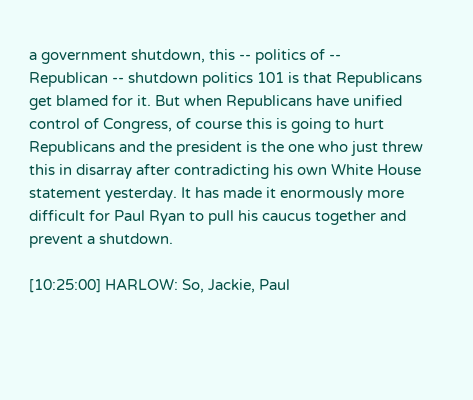a government shutdown, this -- politics of -- Republican -- shutdown politics 101 is that Republicans get blamed for it. But when Republicans have unified control of Congress, of course this is going to hurt Republicans and the president is the one who just threw this in disarray after contradicting his own White House statement yesterday. It has made it enormously more difficult for Paul Ryan to pull his caucus together and prevent a shutdown.

[10:25:00] HARLOW: So, Jackie, Paul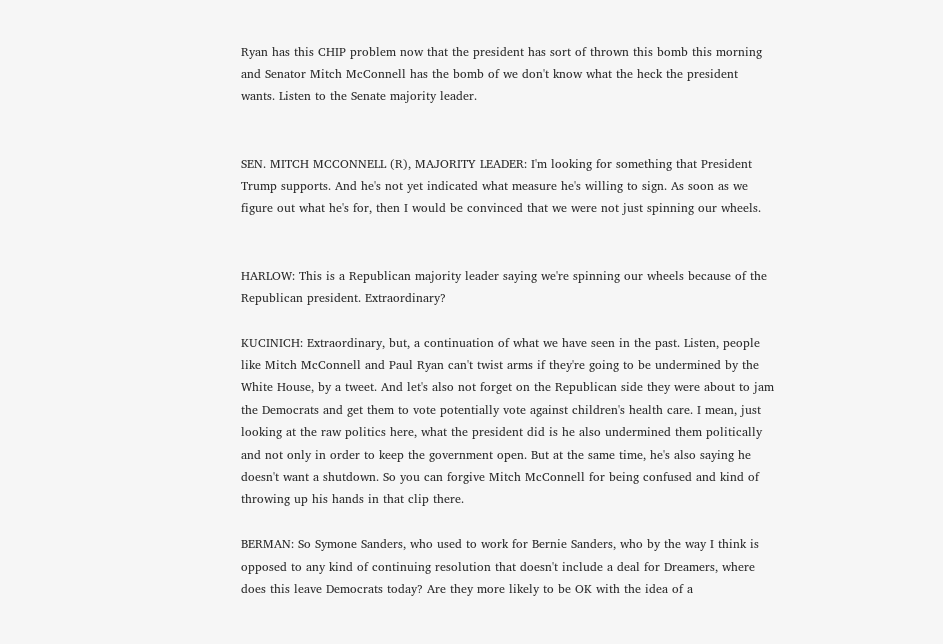Ryan has this CHIP problem now that the president has sort of thrown this bomb this morning and Senator Mitch McConnell has the bomb of we don't know what the heck the president wants. Listen to the Senate majority leader.


SEN. MITCH MCCONNELL (R), MAJORITY LEADER: I'm looking for something that President Trump supports. And he's not yet indicated what measure he's willing to sign. As soon as we figure out what he's for, then I would be convinced that we were not just spinning our wheels.


HARLOW: This is a Republican majority leader saying we're spinning our wheels because of the Republican president. Extraordinary?

KUCINICH: Extraordinary, but, a continuation of what we have seen in the past. Listen, people like Mitch McConnell and Paul Ryan can't twist arms if they're going to be undermined by the White House, by a tweet. And let's also not forget on the Republican side they were about to jam the Democrats and get them to vote potentially vote against children's health care. I mean, just looking at the raw politics here, what the president did is he also undermined them politically and not only in order to keep the government open. But at the same time, he's also saying he doesn't want a shutdown. So you can forgive Mitch McConnell for being confused and kind of throwing up his hands in that clip there.

BERMAN: So Symone Sanders, who used to work for Bernie Sanders, who by the way I think is opposed to any kind of continuing resolution that doesn't include a deal for Dreamers, where does this leave Democrats today? Are they more likely to be OK with the idea of a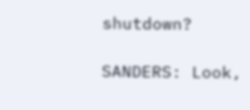shutdown?

SANDERS: Look,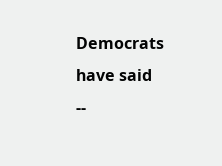Democrats have said --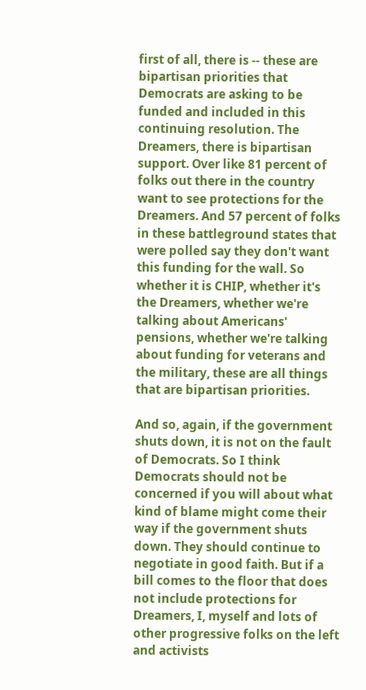first of all, there is -- these are bipartisan priorities that Democrats are asking to be funded and included in this continuing resolution. The Dreamers, there is bipartisan support. Over like 81 percent of folks out there in the country want to see protections for the Dreamers. And 57 percent of folks in these battleground states that were polled say they don't want this funding for the wall. So whether it is CHIP, whether it's the Dreamers, whether we're talking about Americans' pensions, whether we're talking about funding for veterans and the military, these are all things that are bipartisan priorities.

And so, again, if the government shuts down, it is not on the fault of Democrats. So I think Democrats should not be concerned if you will about what kind of blame might come their way if the government shuts down. They should continue to negotiate in good faith. But if a bill comes to the floor that does not include protections for Dreamers, I, myself and lots of other progressive folks on the left and activists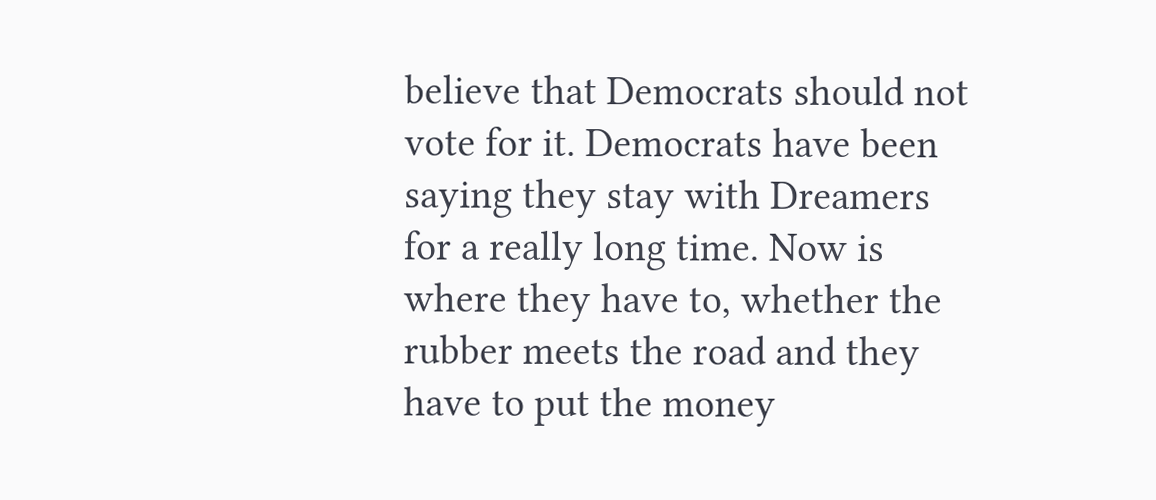believe that Democrats should not vote for it. Democrats have been saying they stay with Dreamers for a really long time. Now is where they have to, whether the rubber meets the road and they have to put the money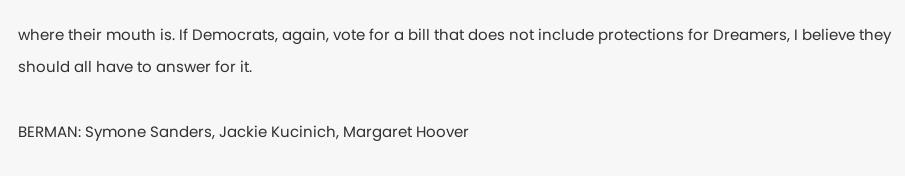where their mouth is. If Democrats, again, vote for a bill that does not include protections for Dreamers, I believe they should all have to answer for it.

BERMAN: Symone Sanders, Jackie Kucinich, Margaret Hoover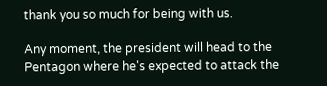thank you so much for being with us.

Any moment, the president will head to the Pentagon where he's expected to attack the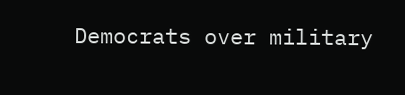Democrats over military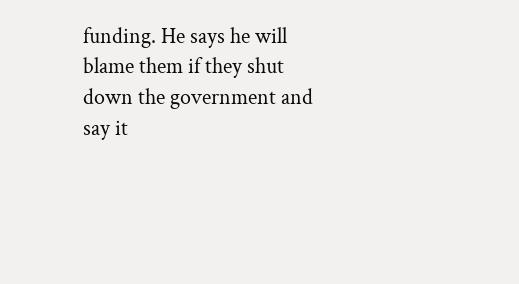funding. He says he will blame them if they shut down the government and say it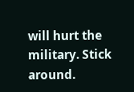will hurt the military. Stick around.